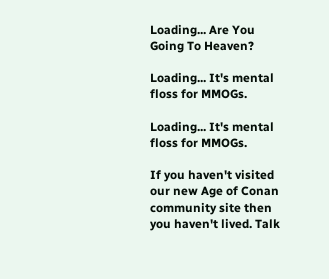Loading... Are You Going To Heaven?

Loading... It's mental floss for MMOGs.

Loading... It's mental floss for MMOGs.

If you haven't visited our new Age of Conan community site then you haven't lived. Talk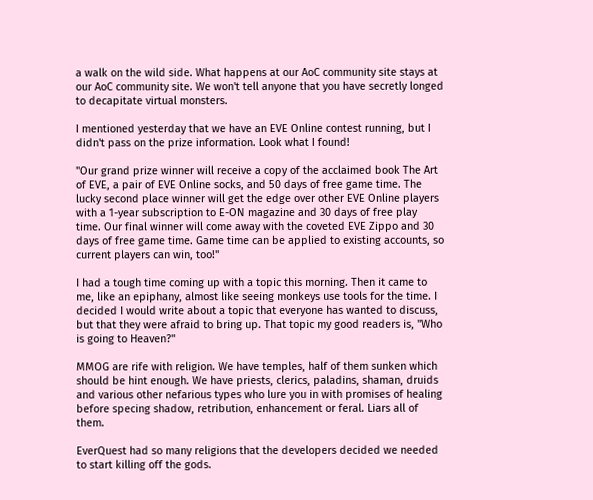a walk on the wild side. What happens at our AoC community site stays at our AoC community site. We won't tell anyone that you have secretly longed to decapitate virtual monsters.

I mentioned yesterday that we have an EVE Online contest running, but I didn't pass on the prize information. Look what I found!

"Our grand prize winner will receive a copy of the acclaimed book The Art of EVE, a pair of EVE Online socks, and 50 days of free game time. The lucky second place winner will get the edge over other EVE Online players with a 1-year subscription to E-ON magazine and 30 days of free play time. Our final winner will come away with the coveted EVE Zippo and 30 days of free game time. Game time can be applied to existing accounts, so current players can win, too!"

I had a tough time coming up with a topic this morning. Then it came to me, like an epiphany, almost like seeing monkeys use tools for the time. I decided I would write about a topic that everyone has wanted to discuss, but that they were afraid to bring up. That topic my good readers is, "Who is going to Heaven?"

MMOG are rife with religion. We have temples, half of them sunken which should be hint enough. We have priests, clerics, paladins, shaman, druids and various other nefarious types who lure you in with promises of healing before specing shadow, retribution, enhancement or feral. Liars all of them.

EverQuest had so many religions that the developers decided we needed to start killing off the gods.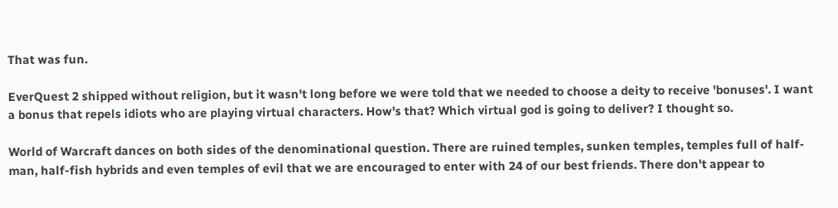That was fun.

EverQuest 2 shipped without religion, but it wasn't long before we were told that we needed to choose a deity to receive 'bonuses'. I want a bonus that repels idiots who are playing virtual characters. How's that? Which virtual god is going to deliver? I thought so.

World of Warcraft dances on both sides of the denominational question. There are ruined temples, sunken temples, temples full of half-man, half-fish hybrids and even temples of evil that we are encouraged to enter with 24 of our best friends. There don't appear to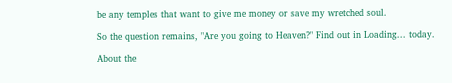be any temples that want to give me money or save my wretched soul.

So the question remains, "Are you going to Heaven?" Find out in Loading... today.

About the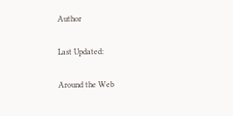Author

Last Updated:

Around the Web